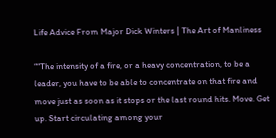Life Advice From Major Dick Winters | The Art of Manliness

““The intensity of a fire, or a heavy concentration, to be a leader, you have to be able to concentrate on that fire and move just as soon as it stops or the last round hits. Move. Get up. Start circulating among your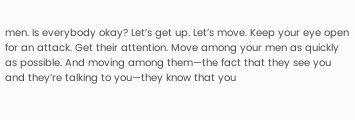men. Is everybody okay? Let’s get up. Let’s move. Keep your eye open for an attack. Get their attention. Move among your men as quickly as possible. And moving among them—the fact that they see you and they’re talking to you—they know that you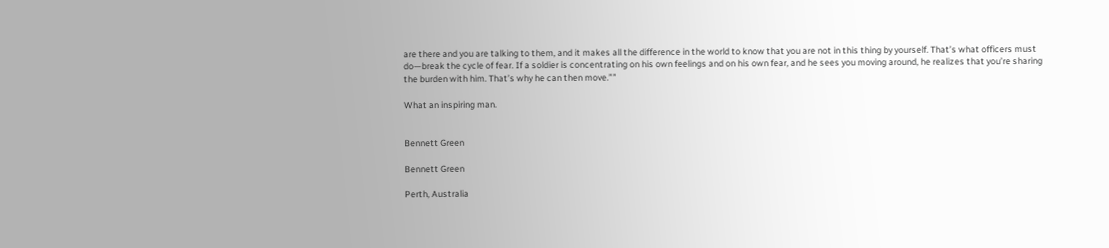are there and you are talking to them, and it makes all the difference in the world to know that you are not in this thing by yourself. That’s what officers must do—break the cycle of fear. If a soldier is concentrating on his own feelings and on his own fear, and he sees you moving around, he realizes that you’re sharing the burden with him. That’s why he can then move.””

What an inspiring man.


Bennett Green

Bennett Green

Perth, Australia